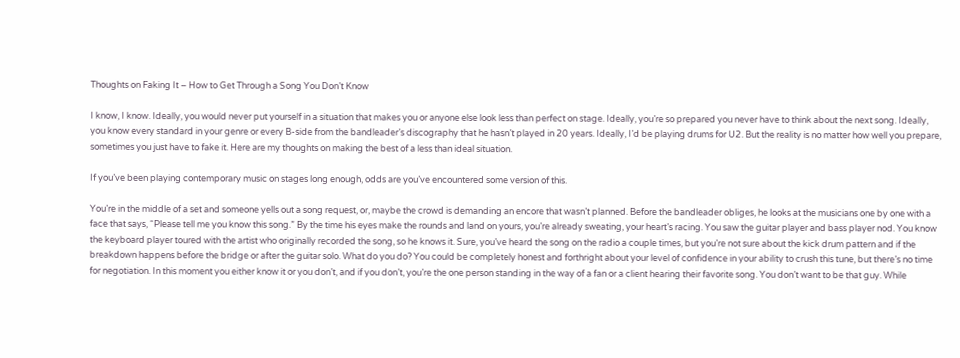Thoughts on Faking It – How to Get Through a Song You Don’t Know

I know, I know. Ideally, you would never put yourself in a situation that makes you or anyone else look less than perfect on stage. Ideally, you’re so prepared you never have to think about the next song. Ideally, you know every standard in your genre or every B-side from the bandleader’s discography that he hasn’t played in 20 years. Ideally, I’d be playing drums for U2. But the reality is no matter how well you prepare, sometimes you just have to fake it. Here are my thoughts on making the best of a less than ideal situation.

If you’ve been playing contemporary music on stages long enough, odds are you’ve encountered some version of this.

You’re in the middle of a set and someone yells out a song request, or, maybe the crowd is demanding an encore that wasn’t planned. Before the bandleader obliges, he looks at the musicians one by one with a face that says, “Please tell me you know this song.” By the time his eyes make the rounds and land on yours, you’re already sweating, your heart’s racing. You saw the guitar player and bass player nod. You know the keyboard player toured with the artist who originally recorded the song, so he knows it. Sure, you’ve heard the song on the radio a couple times, but you’re not sure about the kick drum pattern and if the breakdown happens before the bridge or after the guitar solo. What do you do? You could be completely honest and forthright about your level of confidence in your ability to crush this tune, but there’s no time for negotiation. In this moment you either know it or you don’t, and if you don’t, you’re the one person standing in the way of a fan or a client hearing their favorite song. You don’t want to be that guy. While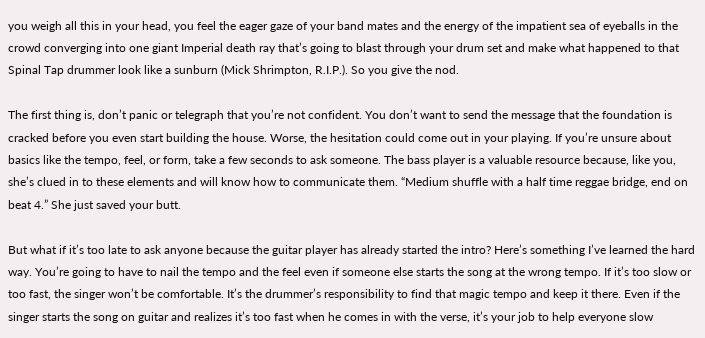you weigh all this in your head, you feel the eager gaze of your band mates and the energy of the impatient sea of eyeballs in the crowd converging into one giant Imperial death ray that’s going to blast through your drum set and make what happened to that Spinal Tap drummer look like a sunburn (Mick Shrimpton, R.I.P.). So you give the nod.

The first thing is, don’t panic or telegraph that you’re not confident. You don’t want to send the message that the foundation is cracked before you even start building the house. Worse, the hesitation could come out in your playing. If you’re unsure about basics like the tempo, feel, or form, take a few seconds to ask someone. The bass player is a valuable resource because, like you, she’s clued in to these elements and will know how to communicate them. “Medium shuffle with a half time reggae bridge, end on beat 4.” She just saved your butt.

But what if it’s too late to ask anyone because the guitar player has already started the intro? Here’s something I’ve learned the hard way. You’re going to have to nail the tempo and the feel even if someone else starts the song at the wrong tempo. If it’s too slow or too fast, the singer won’t be comfortable. It’s the drummer’s responsibility to find that magic tempo and keep it there. Even if the singer starts the song on guitar and realizes it’s too fast when he comes in with the verse, it’s your job to help everyone slow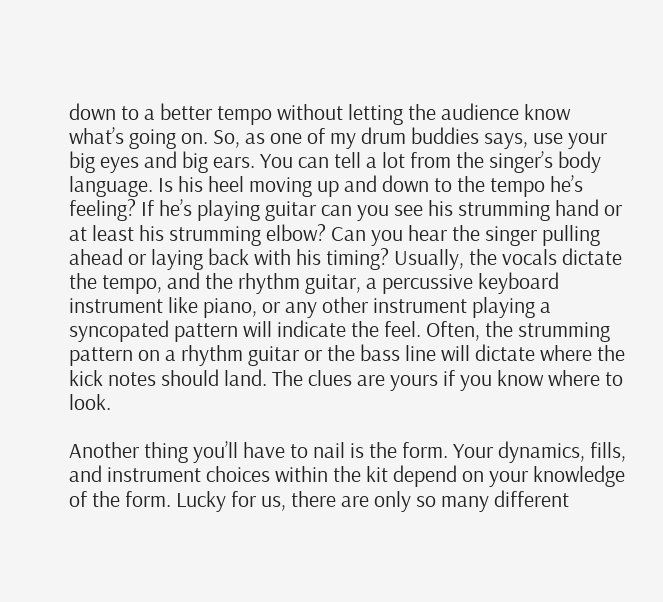down to a better tempo without letting the audience know what’s going on. So, as one of my drum buddies says, use your big eyes and big ears. You can tell a lot from the singer’s body language. Is his heel moving up and down to the tempo he’s feeling? If he’s playing guitar can you see his strumming hand or at least his strumming elbow? Can you hear the singer pulling ahead or laying back with his timing? Usually, the vocals dictate the tempo, and the rhythm guitar, a percussive keyboard instrument like piano, or any other instrument playing a syncopated pattern will indicate the feel. Often, the strumming pattern on a rhythm guitar or the bass line will dictate where the kick notes should land. The clues are yours if you know where to look.

Another thing you’ll have to nail is the form. Your dynamics, fills, and instrument choices within the kit depend on your knowledge of the form. Lucky for us, there are only so many different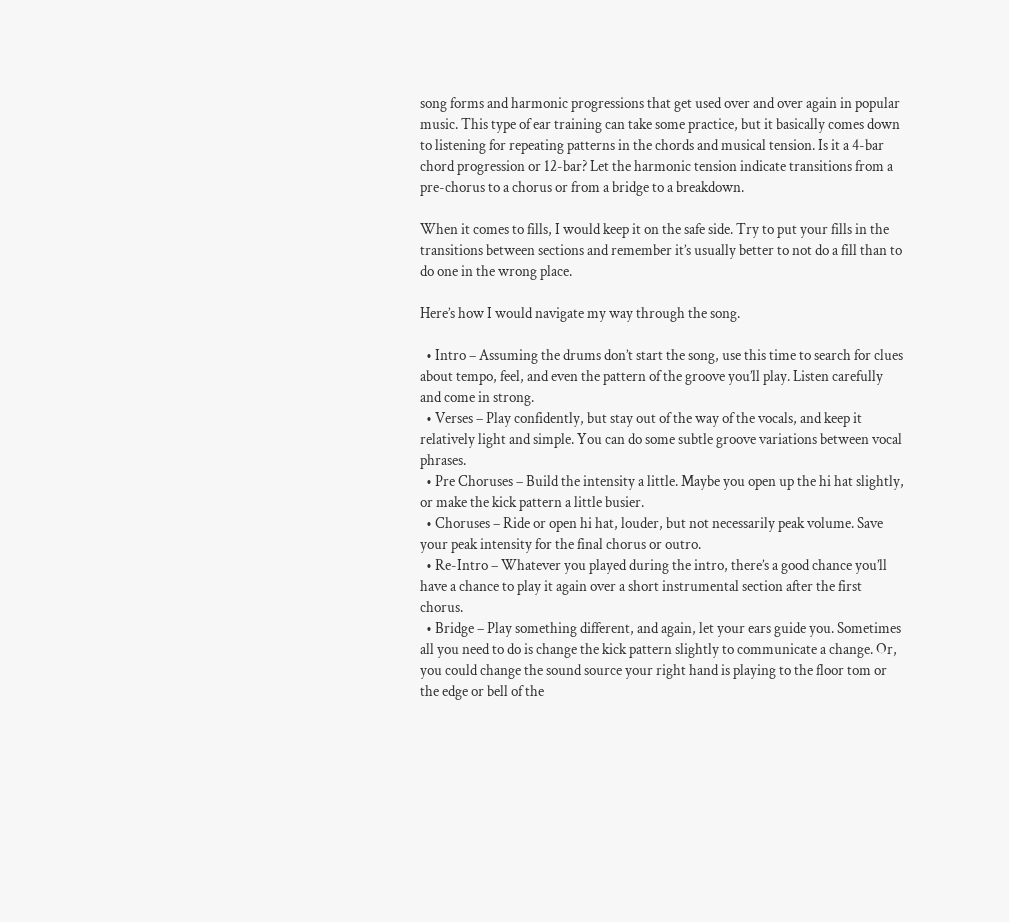song forms and harmonic progressions that get used over and over again in popular music. This type of ear training can take some practice, but it basically comes down to listening for repeating patterns in the chords and musical tension. Is it a 4-bar chord progression or 12-bar? Let the harmonic tension indicate transitions from a pre-chorus to a chorus or from a bridge to a breakdown.

When it comes to fills, I would keep it on the safe side. Try to put your fills in the transitions between sections and remember it’s usually better to not do a fill than to do one in the wrong place.

Here’s how I would navigate my way through the song.

  • Intro – Assuming the drums don’t start the song, use this time to search for clues about tempo, feel, and even the pattern of the groove you’ll play. Listen carefully and come in strong.
  • Verses – Play confidently, but stay out of the way of the vocals, and keep it relatively light and simple. You can do some subtle groove variations between vocal phrases.
  • Pre Choruses – Build the intensity a little. Maybe you open up the hi hat slightly, or make the kick pattern a little busier.
  • Choruses – Ride or open hi hat, louder, but not necessarily peak volume. Save your peak intensity for the final chorus or outro.
  • Re-Intro – Whatever you played during the intro, there’s a good chance you’ll have a chance to play it again over a short instrumental section after the first chorus.
  • Bridge – Play something different, and again, let your ears guide you. Sometimes all you need to do is change the kick pattern slightly to communicate a change. Or, you could change the sound source your right hand is playing to the floor tom or the edge or bell of the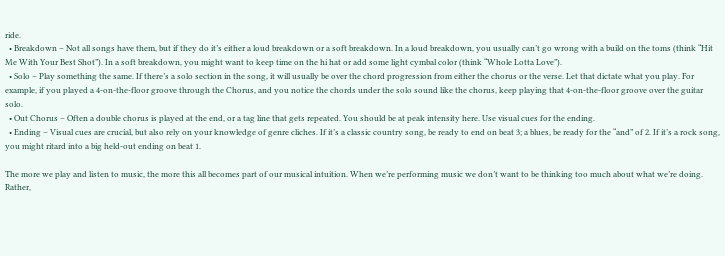ride.
  • Breakdown – Not all songs have them, but if they do it’s either a loud breakdown or a soft breakdown. In a loud breakdown, you usually can’t go wrong with a build on the toms (think “Hit Me With Your Best Shot”). In a soft breakdown, you might want to keep time on the hi hat or add some light cymbal color (think “Whole Lotta Love”).
  • Solo – Play something the same. If there’s a solo section in the song, it will usually be over the chord progression from either the chorus or the verse. Let that dictate what you play. For example, if you played a 4-on-the-floor groove through the Chorus, and you notice the chords under the solo sound like the chorus, keep playing that 4-on-the-floor groove over the guitar solo.
  • Out Chorus – Often a double chorus is played at the end, or a tag line that gets repeated. You should be at peak intensity here. Use visual cues for the ending.
  • Ending – Visual cues are crucial, but also rely on your knowledge of genre cliches. If it’s a classic country song, be ready to end on beat 3; a blues, be ready for the “and” of 2. If it’s a rock song, you might ritard into a big held-out ending on beat 1.

The more we play and listen to music, the more this all becomes part of our musical intuition. When we’re performing music we don’t want to be thinking too much about what we’re doing. Rather,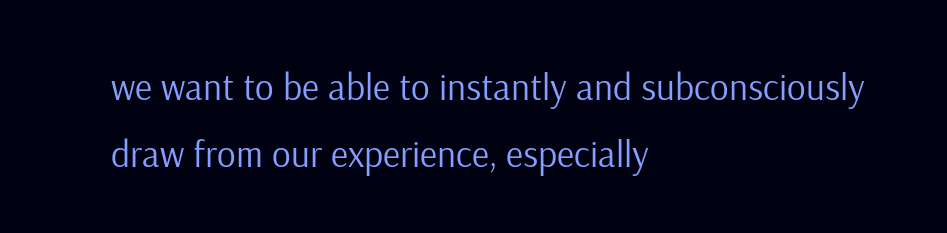we want to be able to instantly and subconsciously draw from our experience, especially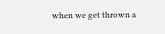when we get thrown a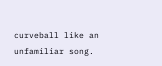curveball like an unfamiliar song.